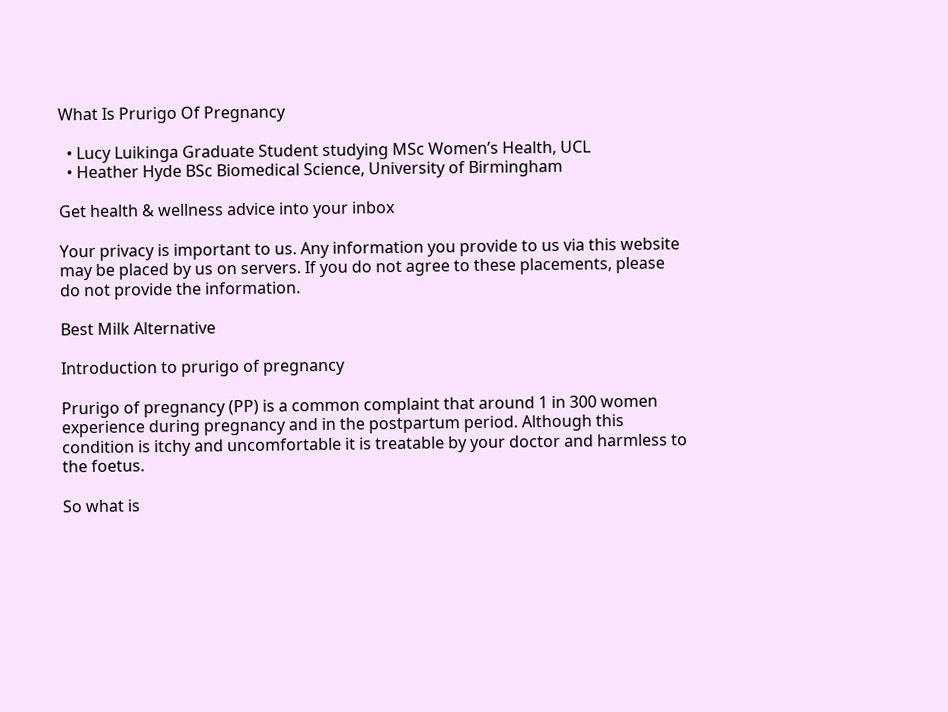What Is Prurigo Of Pregnancy

  • Lucy Luikinga Graduate Student studying MSc Women’s Health, UCL
  • Heather Hyde BSc Biomedical Science, University of Birmingham

Get health & wellness advice into your inbox

Your privacy is important to us. Any information you provide to us via this website may be placed by us on servers. If you do not agree to these placements, please do not provide the information.

Best Milk Alternative

Introduction to prurigo of pregnancy

Prurigo of pregnancy (PP) is a common complaint that around 1 in 300 women experience during pregnancy and in the postpartum period. Although this condition is itchy and uncomfortable it is treatable by your doctor and harmless to the foetus.

So what is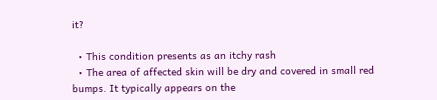it?

  • This condition presents as an itchy rash
  • The area of affected skin will be dry and covered in small red bumps. It typically appears on the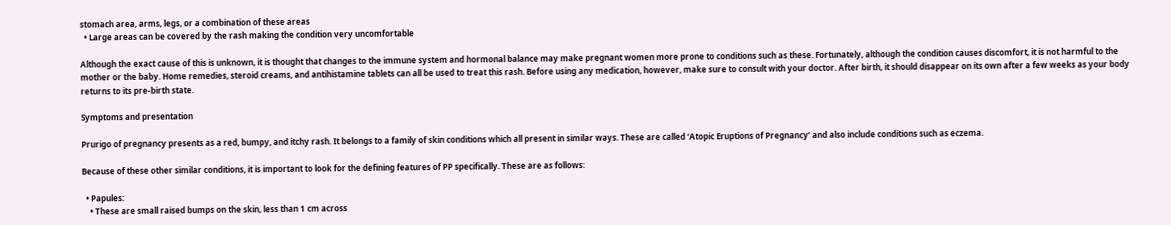stomach area, arms, legs, or a combination of these areas
  • Large areas can be covered by the rash making the condition very uncomfortable

Although the exact cause of this is unknown, it is thought that changes to the immune system and hormonal balance may make pregnant women more prone to conditions such as these. Fortunately, although the condition causes discomfort, it is not harmful to the mother or the baby. Home remedies, steroid creams, and antihistamine tablets can all be used to treat this rash. Before using any medication, however, make sure to consult with your doctor. After birth, it should disappear on its own after a few weeks as your body returns to its pre-birth state.

Symptoms and presentation

Prurigo of pregnancy presents as a red, bumpy, and itchy rash. It belongs to a family of skin conditions which all present in similar ways. These are called ‘Atopic Eruptions of Pregnancy’ and also include conditions such as eczema.

Because of these other similar conditions, it is important to look for the defining features of PP specifically. These are as follows:

  • Papules:
    • These are small raised bumps on the skin, less than 1 cm across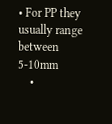• For PP they usually range between 5-10mm
    •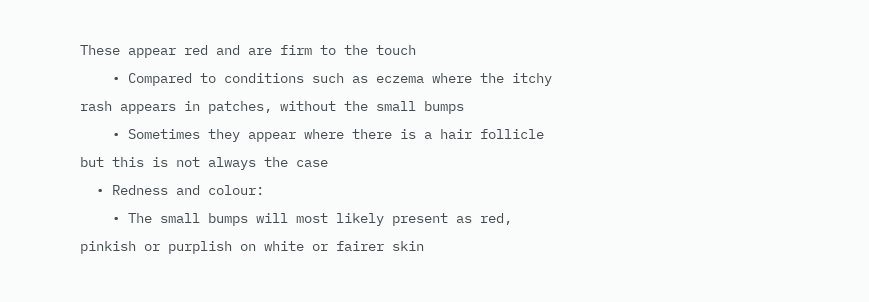These appear red and are firm to the touch
    • Compared to conditions such as eczema where the itchy rash appears in patches, without the small bumps
    • Sometimes they appear where there is a hair follicle but this is not always the case
  • Redness and colour:
    • The small bumps will most likely present as red, pinkish or purplish on white or fairer skin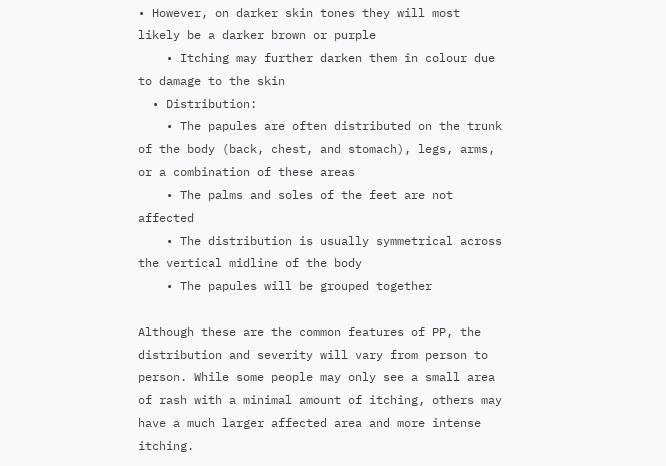• However, on darker skin tones they will most likely be a darker brown or purple
    • Itching may further darken them in colour due to damage to the skin
  • Distribution:
    • The papules are often distributed on the trunk of the body (back, chest, and stomach), legs, arms, or a combination of these areas
    • The palms and soles of the feet are not affected
    • The distribution is usually symmetrical across the vertical midline of the body
    • The papules will be grouped together

Although these are the common features of PP, the distribution and severity will vary from person to person. While some people may only see a small area of rash with a minimal amount of itching, others may have a much larger affected area and more intense itching.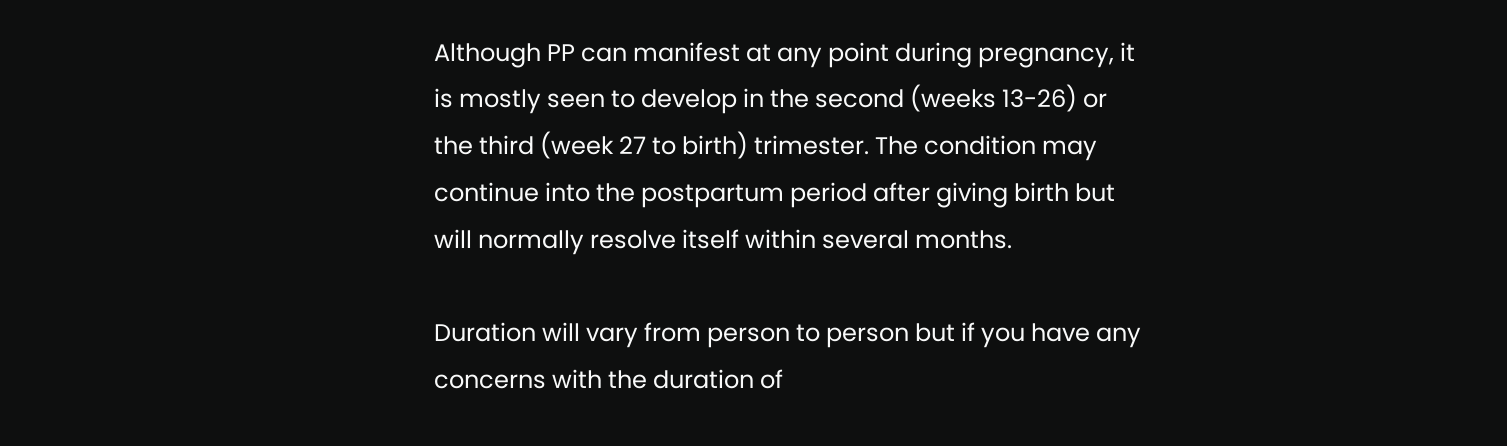Although PP can manifest at any point during pregnancy, it is mostly seen to develop in the second (weeks 13-26) or the third (week 27 to birth) trimester. The condition may continue into the postpartum period after giving birth but will normally resolve itself within several months.

Duration will vary from person to person but if you have any concerns with the duration of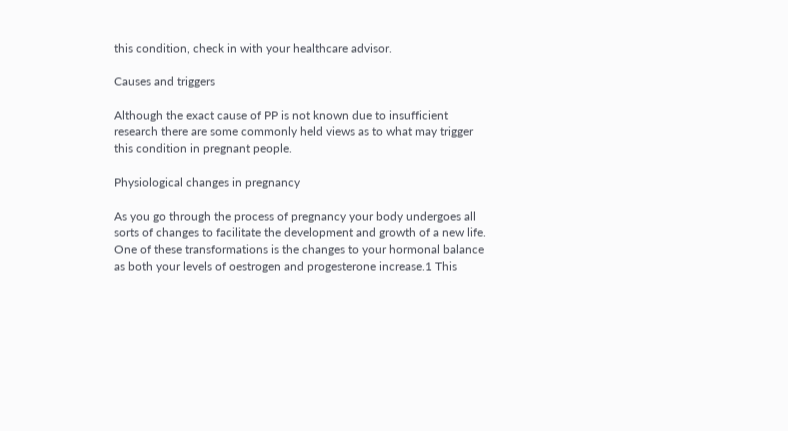this condition, check in with your healthcare advisor.

Causes and triggers

Although the exact cause of PP is not known due to insufficient research there are some commonly held views as to what may trigger this condition in pregnant people.

Physiological changes in pregnancy

As you go through the process of pregnancy your body undergoes all sorts of changes to facilitate the development and growth of a new life. One of these transformations is the changes to your hormonal balance as both your levels of oestrogen and progesterone increase.1 This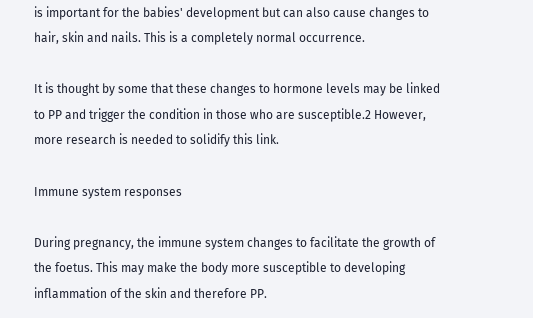is important for the babies' development but can also cause changes to hair, skin and nails. This is a completely normal occurrence.

It is thought by some that these changes to hormone levels may be linked to PP and trigger the condition in those who are susceptible.2 However, more research is needed to solidify this link.

Immune system responses

During pregnancy, the immune system changes to facilitate the growth of the foetus. This may make the body more susceptible to developing inflammation of the skin and therefore PP.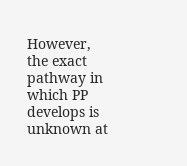However, the exact pathway in which PP develops is unknown at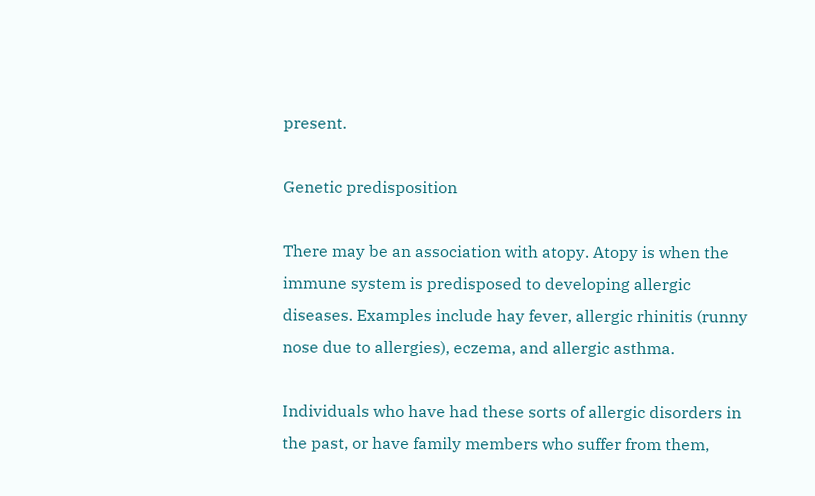present.

Genetic predisposition

There may be an association with atopy. Atopy is when the immune system is predisposed to developing allergic diseases. Examples include hay fever, allergic rhinitis (runny nose due to allergies), eczema, and allergic asthma.

Individuals who have had these sorts of allergic disorders in the past, or have family members who suffer from them,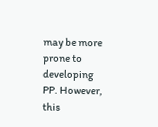may be more prone to developing PP. However, this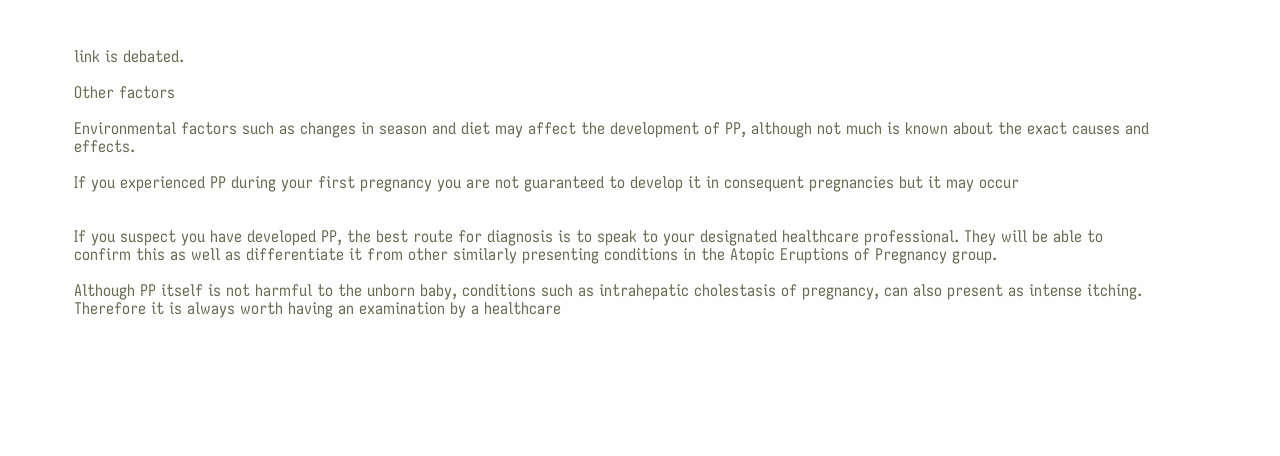link is debated.

Other factors

Environmental factors such as changes in season and diet may affect the development of PP, although not much is known about the exact causes and effects.

If you experienced PP during your first pregnancy you are not guaranteed to develop it in consequent pregnancies but it may occur


If you suspect you have developed PP, the best route for diagnosis is to speak to your designated healthcare professional. They will be able to confirm this as well as differentiate it from other similarly presenting conditions in the Atopic Eruptions of Pregnancy group.

Although PP itself is not harmful to the unborn baby, conditions such as intrahepatic cholestasis of pregnancy, can also present as intense itching. Therefore it is always worth having an examination by a healthcare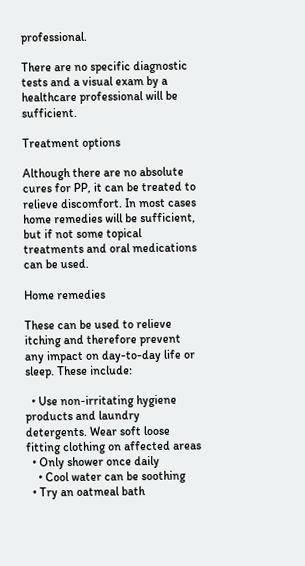professional.

There are no specific diagnostic tests and a visual exam by a healthcare professional will be sufficient.

Treatment options

Although there are no absolute cures for PP, it can be treated to relieve discomfort. In most cases home remedies will be sufficient, but if not some topical treatments and oral medications can be used.

Home remedies

These can be used to relieve itching and therefore prevent any impact on day-to-day life or sleep. These include:

  • Use non-irritating hygiene products and laundry detergents. Wear soft loose fitting clothing on affected areas
  • Only shower once daily
    • Cool water can be soothing
  • Try an oatmeal bath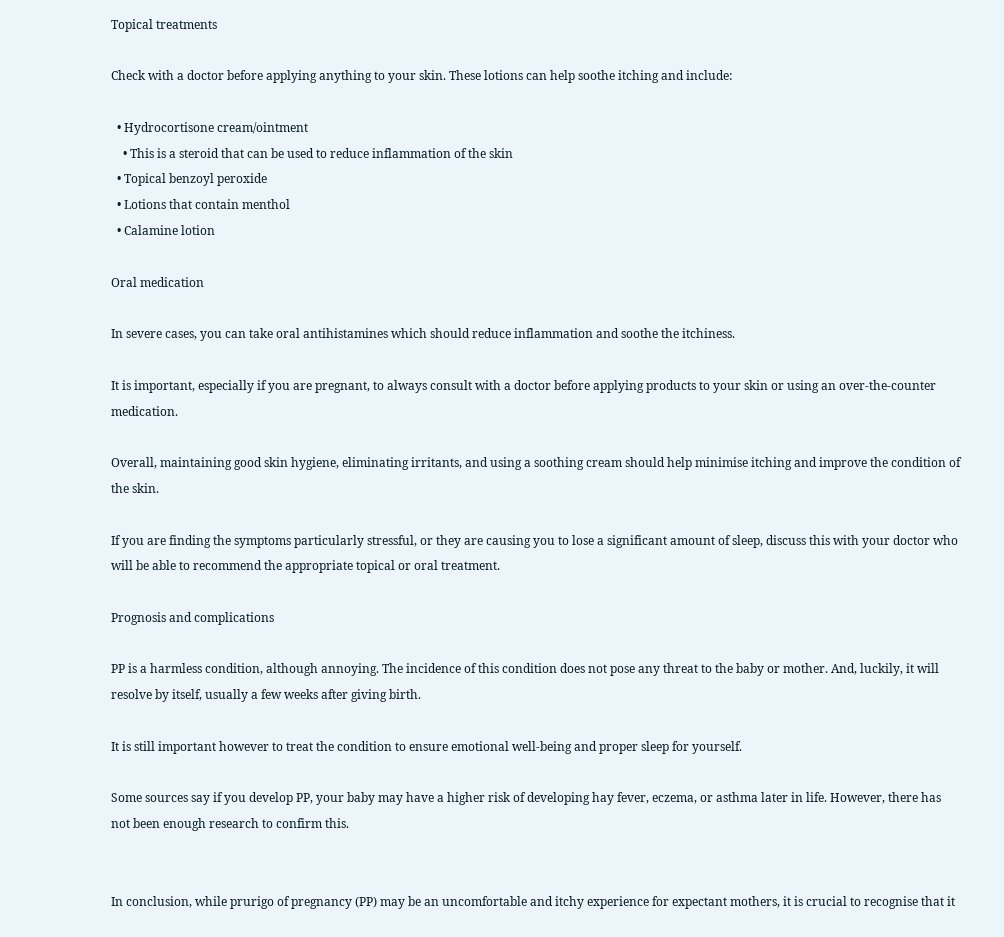Topical treatments

Check with a doctor before applying anything to your skin. These lotions can help soothe itching and include:

  • Hydrocortisone cream/ointment
    • This is a steroid that can be used to reduce inflammation of the skin
  • Topical benzoyl peroxide
  • Lotions that contain menthol
  • Calamine lotion

Oral medication

In severe cases, you can take oral antihistamines which should reduce inflammation and soothe the itchiness.

It is important, especially if you are pregnant, to always consult with a doctor before applying products to your skin or using an over-the-counter medication.

Overall, maintaining good skin hygiene, eliminating irritants, and using a soothing cream should help minimise itching and improve the condition of the skin.

If you are finding the symptoms particularly stressful, or they are causing you to lose a significant amount of sleep, discuss this with your doctor who will be able to recommend the appropriate topical or oral treatment.

Prognosis and complications

PP is a harmless condition, although annoying. The incidence of this condition does not pose any threat to the baby or mother. And, luckily, it will resolve by itself, usually a few weeks after giving birth.

It is still important however to treat the condition to ensure emotional well-being and proper sleep for yourself.

Some sources say if you develop PP, your baby may have a higher risk of developing hay fever, eczema, or asthma later in life. However, there has not been enough research to confirm this.


In conclusion, while prurigo of pregnancy (PP) may be an uncomfortable and itchy experience for expectant mothers, it is crucial to recognise that it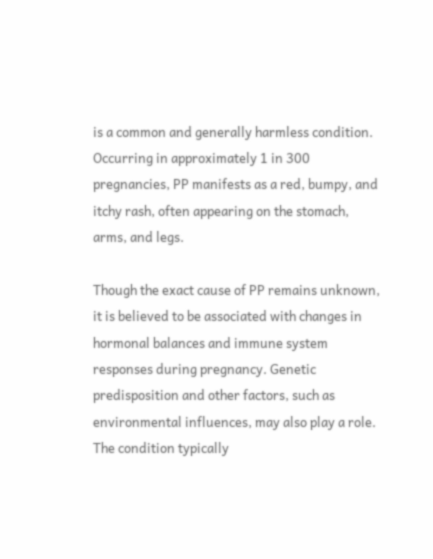is a common and generally harmless condition. Occurring in approximately 1 in 300 pregnancies, PP manifests as a red, bumpy, and itchy rash, often appearing on the stomach, arms, and legs.

Though the exact cause of PP remains unknown, it is believed to be associated with changes in hormonal balances and immune system responses during pregnancy. Genetic predisposition and other factors, such as environmental influences, may also play a role. The condition typically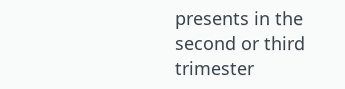presents in the second or third trimester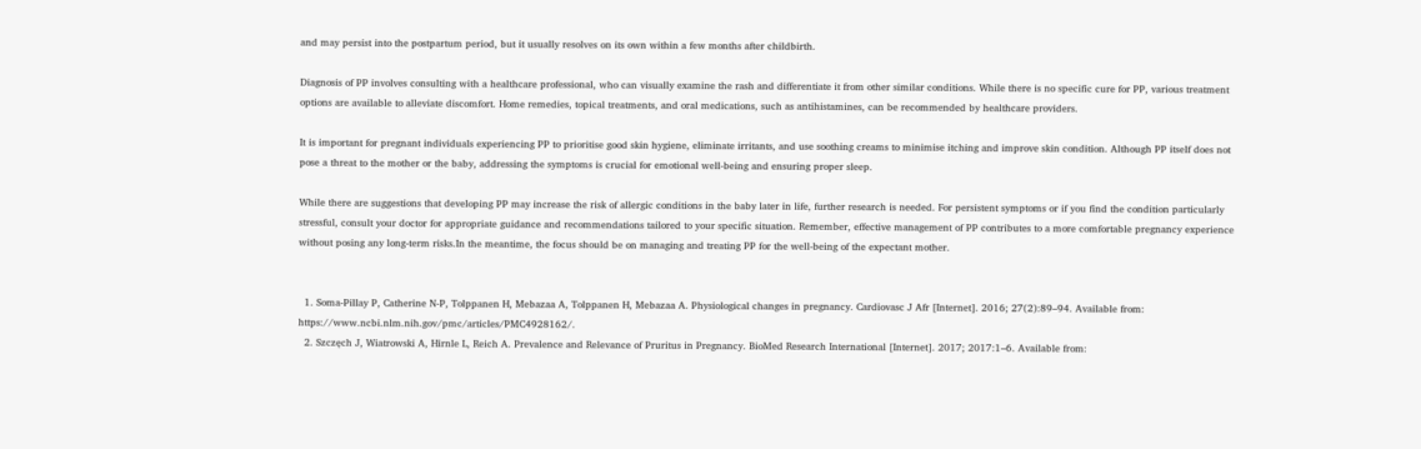and may persist into the postpartum period, but it usually resolves on its own within a few months after childbirth.

Diagnosis of PP involves consulting with a healthcare professional, who can visually examine the rash and differentiate it from other similar conditions. While there is no specific cure for PP, various treatment options are available to alleviate discomfort. Home remedies, topical treatments, and oral medications, such as antihistamines, can be recommended by healthcare providers.

It is important for pregnant individuals experiencing PP to prioritise good skin hygiene, eliminate irritants, and use soothing creams to minimise itching and improve skin condition. Although PP itself does not pose a threat to the mother or the baby, addressing the symptoms is crucial for emotional well-being and ensuring proper sleep.

While there are suggestions that developing PP may increase the risk of allergic conditions in the baby later in life, further research is needed. For persistent symptoms or if you find the condition particularly stressful, consult your doctor for appropriate guidance and recommendations tailored to your specific situation. Remember, effective management of PP contributes to a more comfortable pregnancy experience without posing any long-term risks.In the meantime, the focus should be on managing and treating PP for the well-being of the expectant mother.


  1. Soma-Pillay P, Catherine N-P, Tolppanen H, Mebazaa A, Tolppanen H, Mebazaa A. Physiological changes in pregnancy. Cardiovasc J Afr [Internet]. 2016; 27(2):89–94. Available from: https://www.ncbi.nlm.nih.gov/pmc/articles/PMC4928162/.
  2. Szczęch J, Wiatrowski A, Hirnle L, Reich A. Prevalence and Relevance of Pruritus in Pregnancy. BioMed Research International [Internet]. 2017; 2017:1–6. Available from: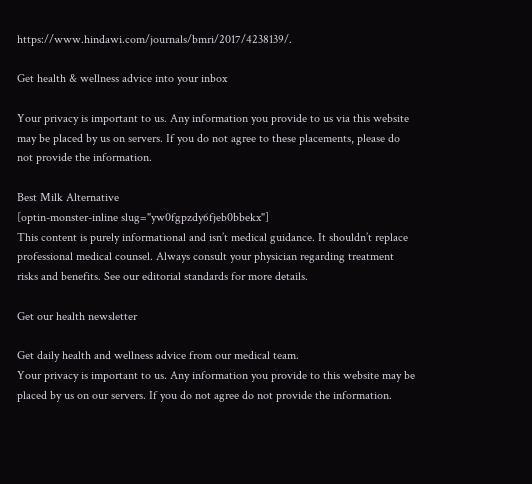https://www.hindawi.com/journals/bmri/2017/4238139/.

Get health & wellness advice into your inbox

Your privacy is important to us. Any information you provide to us via this website may be placed by us on servers. If you do not agree to these placements, please do not provide the information.

Best Milk Alternative
[optin-monster-inline slug="yw0fgpzdy6fjeb0bbekx"]
This content is purely informational and isn’t medical guidance. It shouldn’t replace professional medical counsel. Always consult your physician regarding treatment risks and benefits. See our editorial standards for more details.

Get our health newsletter

Get daily health and wellness advice from our medical team.
Your privacy is important to us. Any information you provide to this website may be placed by us on our servers. If you do not agree do not provide the information.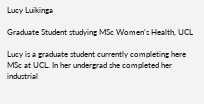Lucy Luikinga

Graduate Student studying MSc Women’s Health, UCL

Lucy is a graduate student currently completing here MSc at UCL. In her undergrad she completed her industrial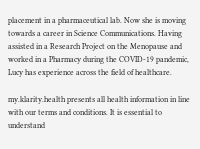placement in a pharmaceutical lab. Now she is moving towards a career in Science Communications. Having assisted in a Research Project on the Menopause and worked in a Pharmacy during the COVID-19 pandemic, Lucy has experience across the field of healthcare.

my.klarity.health presents all health information in line with our terms and conditions. It is essential to understand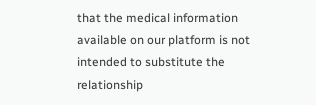that the medical information available on our platform is not intended to substitute the relationship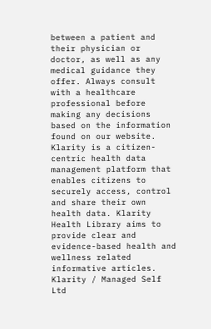between a patient and their physician or doctor, as well as any medical guidance they offer. Always consult with a healthcare professional before making any decisions based on the information found on our website.
Klarity is a citizen-centric health data management platform that enables citizens to securely access, control and share their own health data. Klarity Health Library aims to provide clear and evidence-based health and wellness related informative articles.
Klarity / Managed Self Ltd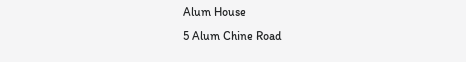Alum House
5 Alum Chine Road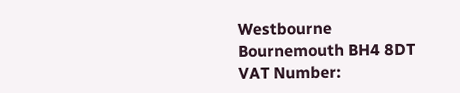Westbourne Bournemouth BH4 8DT
VAT Number: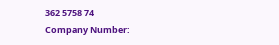362 5758 74
Company Number: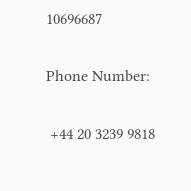10696687

Phone Number:

 +44 20 3239 9818